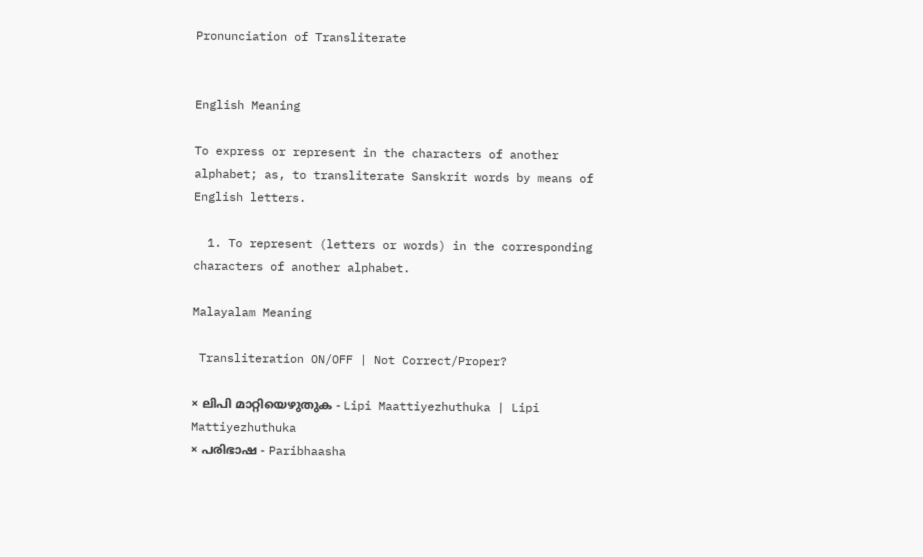Pronunciation of Transliterate


English Meaning

To express or represent in the characters of another alphabet; as, to transliterate Sanskrit words by means of English letters.

  1. To represent (letters or words) in the corresponding characters of another alphabet.

Malayalam Meaning

 Transliteration ON/OFF | Not Correct/Proper?

× ലിപി മാറ്റിയെഴുതുക - Lipi Maattiyezhuthuka | Lipi Mattiyezhuthuka
× പരിഭാഷ - Paribhaasha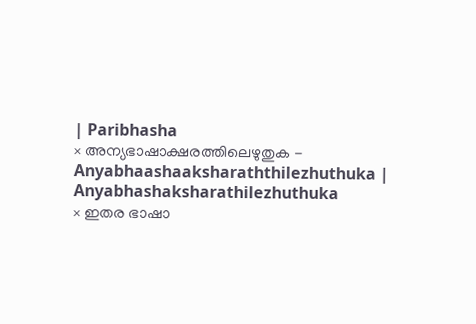| Paribhasha
× അന്യഭാഷാക്ഷരത്തിലെഴുതുക - Anyabhaashaaksharaththilezhuthuka | Anyabhashaksharathilezhuthuka
× ഇതര ഭാഷാ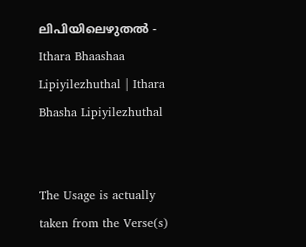ലിപിയിലെഴുതൽ - Ithara Bhaashaa Lipiyilezhuthal | Ithara Bhasha Lipiyilezhuthal


The Usage is actually taken from the Verse(s)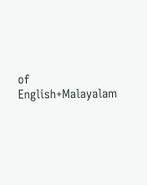of English+Malayalam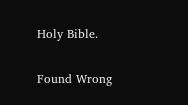Holy Bible.


Found Wrong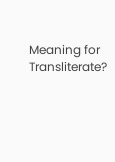Meaning for Transliterate?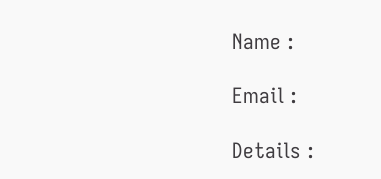Name :

Email :

Details :